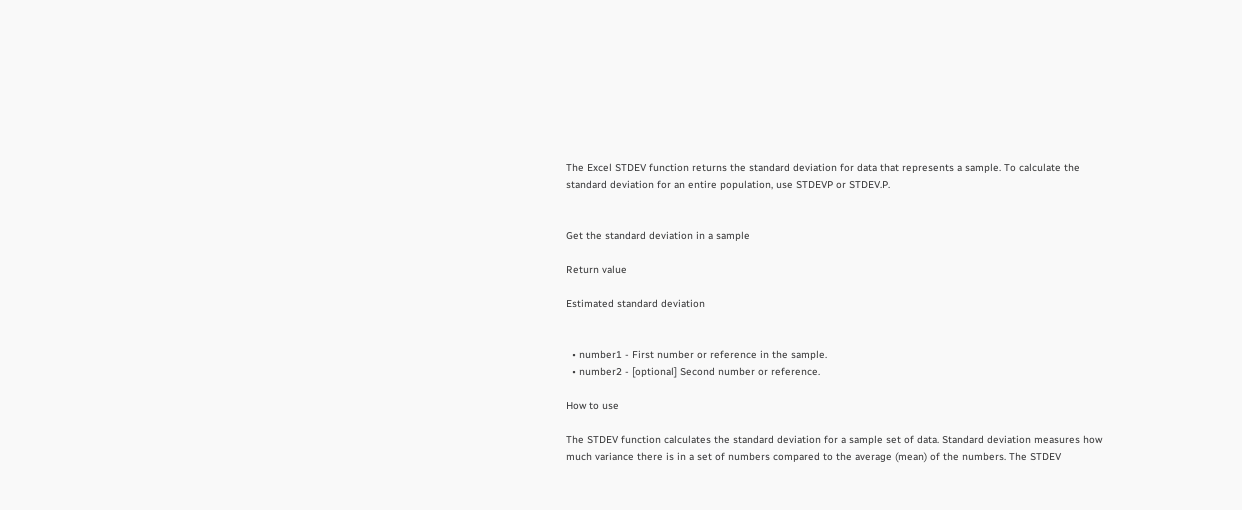The Excel STDEV function returns the standard deviation for data that represents a sample. To calculate the standard deviation for an entire population, use STDEVP or STDEV.P.


Get the standard deviation in a sample

Return value

Estimated standard deviation


  • number1 - First number or reference in the sample.
  • number2 - [optional] Second number or reference.

How to use

The STDEV function calculates the standard deviation for a sample set of data. Standard deviation measures how much variance there is in a set of numbers compared to the average (mean) of the numbers. The STDEV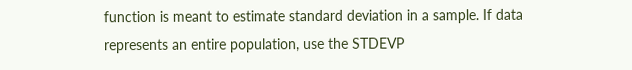function is meant to estimate standard deviation in a sample. If data represents an entire population, use the STDEVP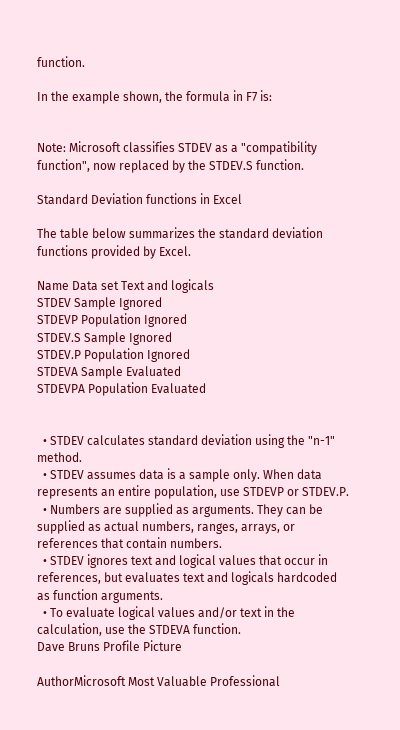function.

In the example shown, the formula in F7 is:


Note: Microsoft classifies STDEV as a "compatibility function", now replaced by the STDEV.S function.

Standard Deviation functions in Excel

The table below summarizes the standard deviation functions provided by Excel.

Name Data set Text and logicals
STDEV Sample Ignored
STDEVP Population Ignored
STDEV.S Sample Ignored
STDEV.P Population Ignored
STDEVA Sample Evaluated
STDEVPA Population Evaluated


  • STDEV calculates standard deviation using the "n-1" method.
  • STDEV assumes data is a sample only. When data represents an entire population, use STDEVP or STDEV.P.
  • Numbers are supplied as arguments. They can be supplied as actual numbers, ranges, arrays, or references that contain numbers.
  • STDEV ignores text and logical values that occur in references, but evaluates text and logicals hardcoded as function arguments.
  • To evaluate logical values and/or text in the calculation, use the STDEVA function.
Dave Bruns Profile Picture

AuthorMicrosoft Most Valuable Professional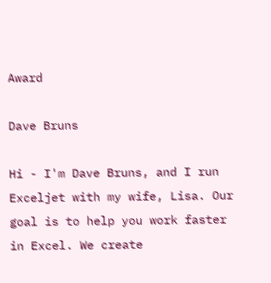Award

Dave Bruns

Hi - I'm Dave Bruns, and I run Exceljet with my wife, Lisa. Our goal is to help you work faster in Excel. We create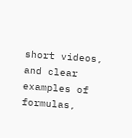short videos, and clear examples of formulas,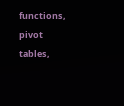functions, pivot tables,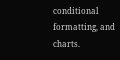conditional formatting, and charts.